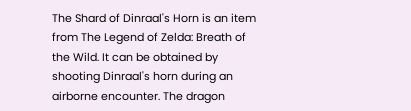The Shard of Dinraal's Horn is an item from The Legend of Zelda: Breath of the Wild. It can be obtained by shooting Dinraal's horn during an airborne encounter. The dragon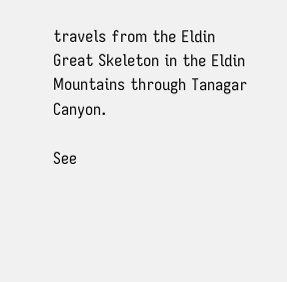travels from the Eldin Great Skeleton in the Eldin Mountains through Tanagar Canyon.

See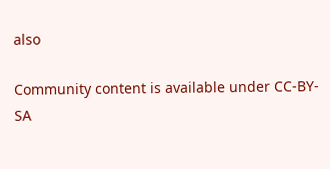also

Community content is available under CC-BY-SA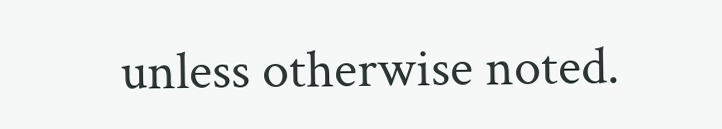unless otherwise noted.